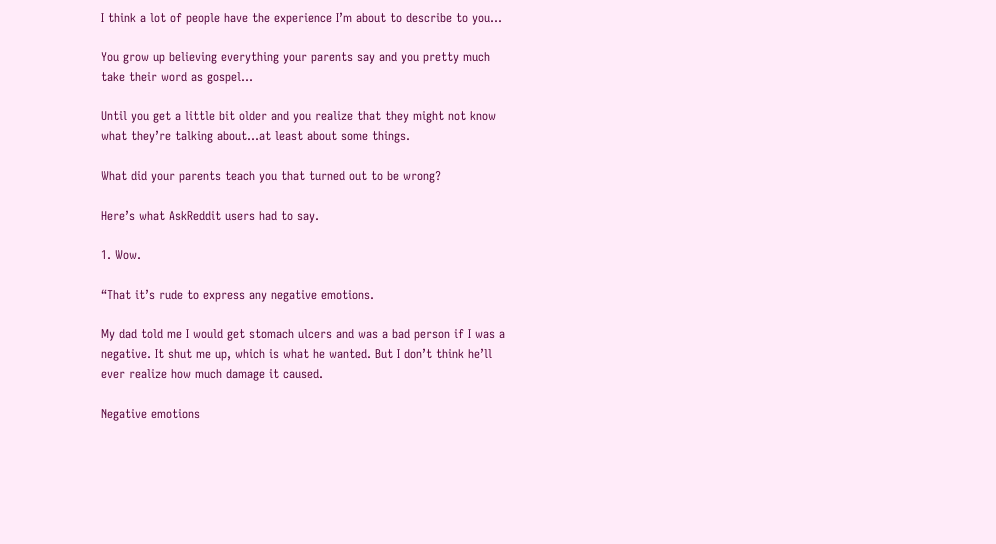I think a lot of people have the experience I’m about to describe to you…

You grow up believing everything your parents say and you pretty much take their word as gospel…

Until you get a little bit older and you realize that they might not know what they’re talking about…at least about some things.

What did your parents teach you that turned out to be wrong?

Here’s what AskReddit users had to say.

1. Wow.

“That it’s rude to express any negative emotions.

My dad told me I would get stomach ulcers and was a bad person if I was a negative. It shut me up, which is what he wanted. But I don’t think he’ll ever realize how much damage it caused.

Negative emotions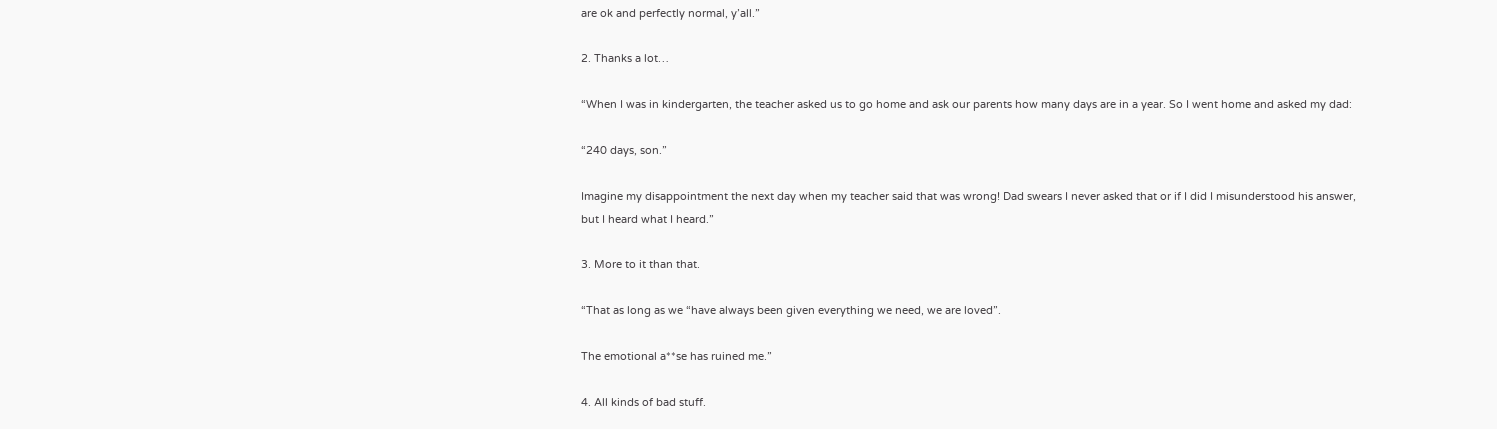are ok and perfectly normal, y’all.”

2. Thanks a lot…

“When I was in kindergarten, the teacher asked us to go home and ask our parents how many days are in a year. So I went home and asked my dad:

“240 days, son.”

Imagine my disappointment the next day when my teacher said that was wrong! Dad swears I never asked that or if I did I misunderstood his answer, but I heard what I heard.”

3. More to it than that.

“That as long as we “have always been given everything we need, we are loved”.

The emotional a**se has ruined me.”

4. All kinds of bad stuff.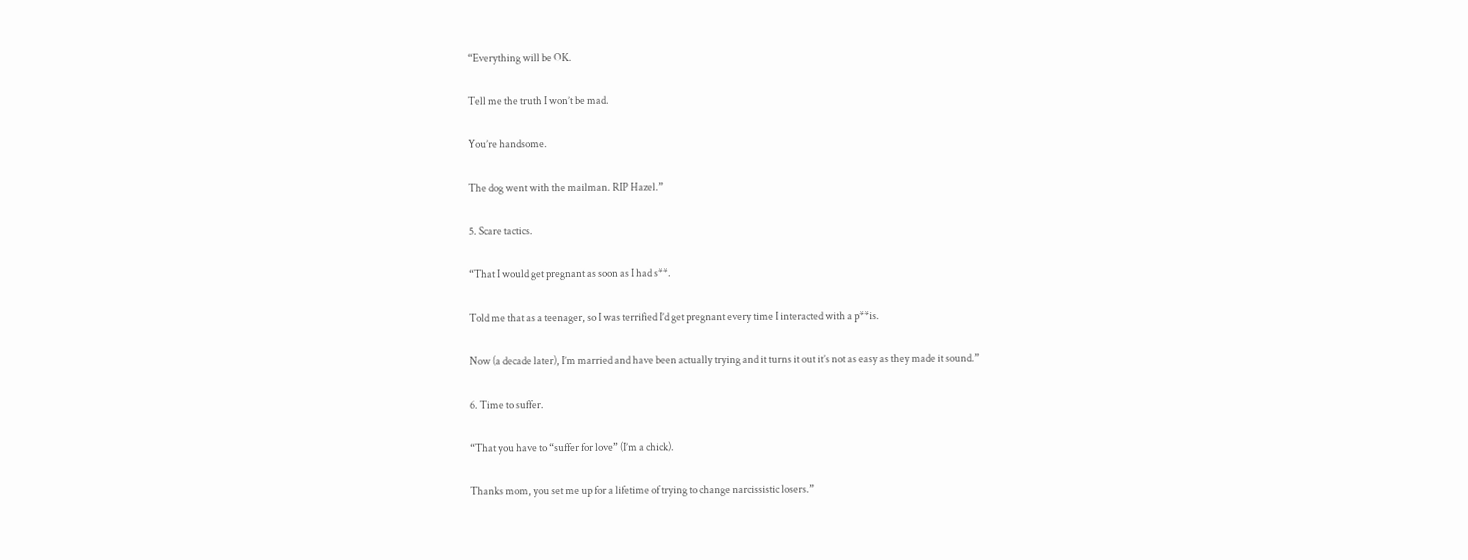“Everything will be OK.

Tell me the truth I won’t be mad.

You’re handsome.

The dog went with the mailman. RIP Hazel.”

5. Scare tactics.

“That I would get pregnant as soon as I had s**.

Told me that as a teenager, so I was terrified I’d get pregnant every time I interacted with a p**is.

Now (a decade later), I’m married and have been actually trying and it turns it out it’s not as easy as they made it sound.”

6. Time to suffer.

“That you have to “suffer for love” (I’m a chick).

Thanks mom, you set me up for a lifetime of trying to change narcissistic losers.”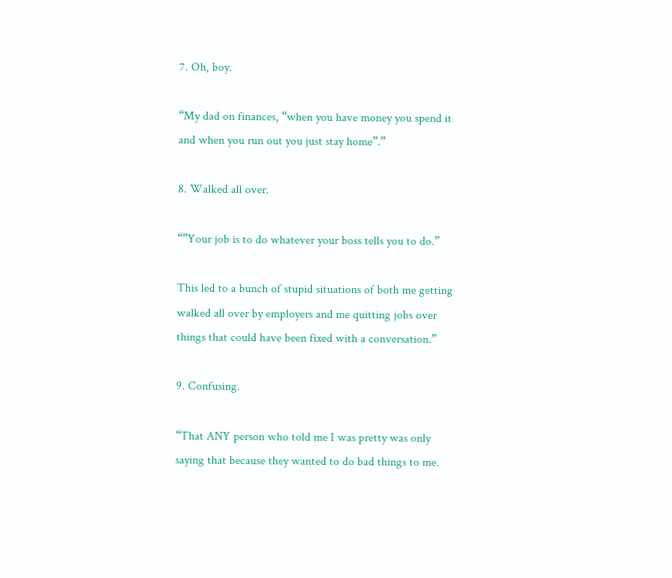7. Oh, boy.

“My dad on finances, “when you have money you spend it and when you run out you just stay home”.”

8. Walked all over.

“”Your job is to do whatever your boss tells you to do.”

This led to a bunch of stupid situations of both me getting walked all over by employers and me quitting jobs over things that could have been fixed with a conversation.”

9. Confusing.

“That ANY person who told me I was pretty was only saying that because they wanted to do bad things to me.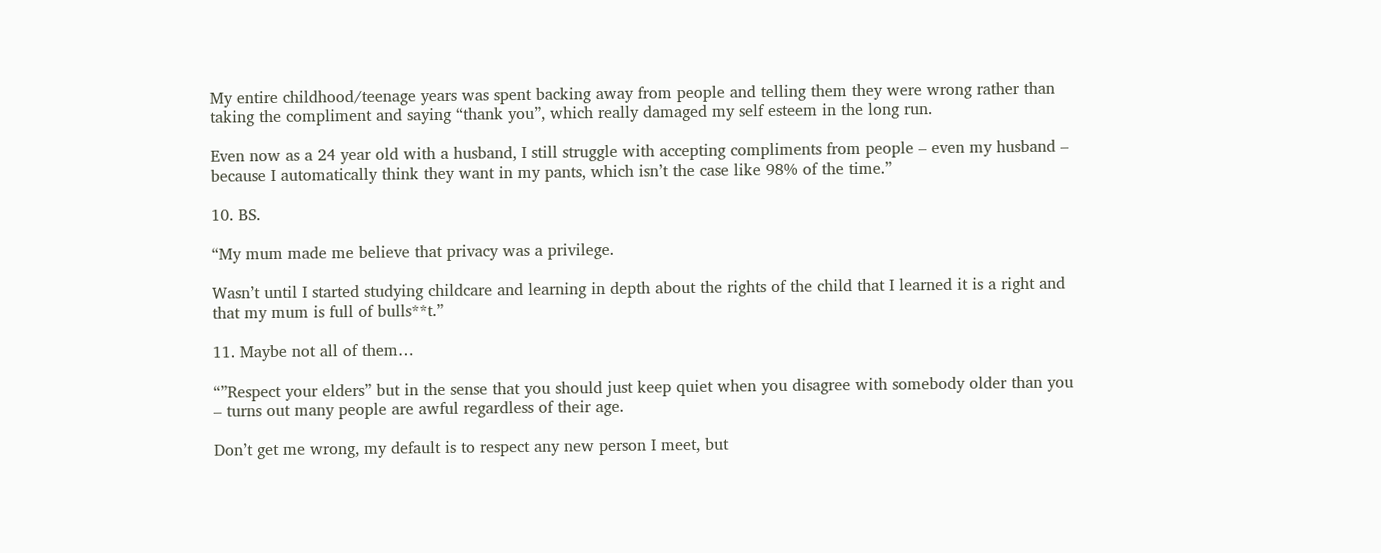My entire childhood/teenage years was spent backing away from people and telling them they were wrong rather than taking the compliment and saying “thank you”, which really damaged my self esteem in the long run.

Even now as a 24 year old with a husband, I still struggle with accepting compliments from people – even my husband – because I automatically think they want in my pants, which isn’t the case like 98% of the time.”

10. BS.

“My mum made me believe that privacy was a privilege.

Wasn’t until I started studying childcare and learning in depth about the rights of the child that I learned it is a right and that my mum is full of bulls**t.”

11. Maybe not all of them…

“”Respect your elders” but in the sense that you should just keep quiet when you disagree with somebody older than you – turns out many people are awful regardless of their age.

Don’t get me wrong, my default is to respect any new person I meet, but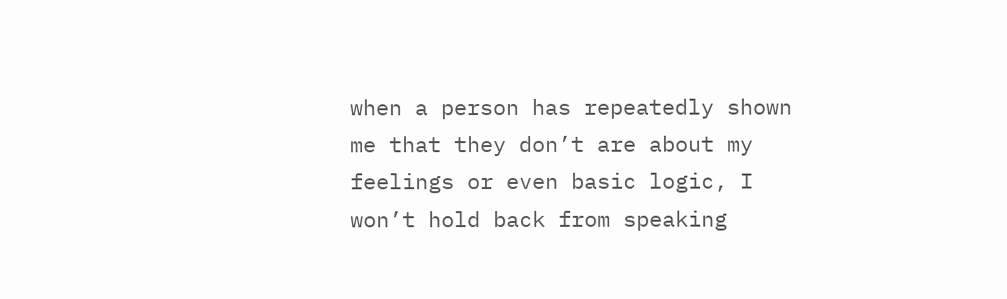when a person has repeatedly shown me that they don’t are about my feelings or even basic logic, I won’t hold back from speaking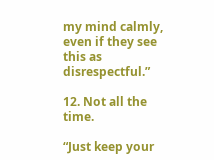my mind calmly, even if they see this as disrespectful.”

12. Not all the time.

“Just keep your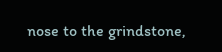nose to the grindstone,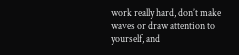work really hard, don’t make waves or draw attention to yourself, and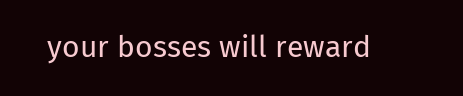your bosses will reward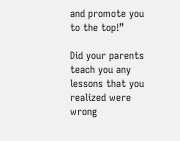and promote you to the top!”

Did your parents teach you any lessons that you realized were wrong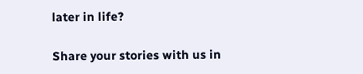later in life?

Share your stories with us in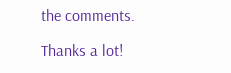the comments.

Thanks a lot!